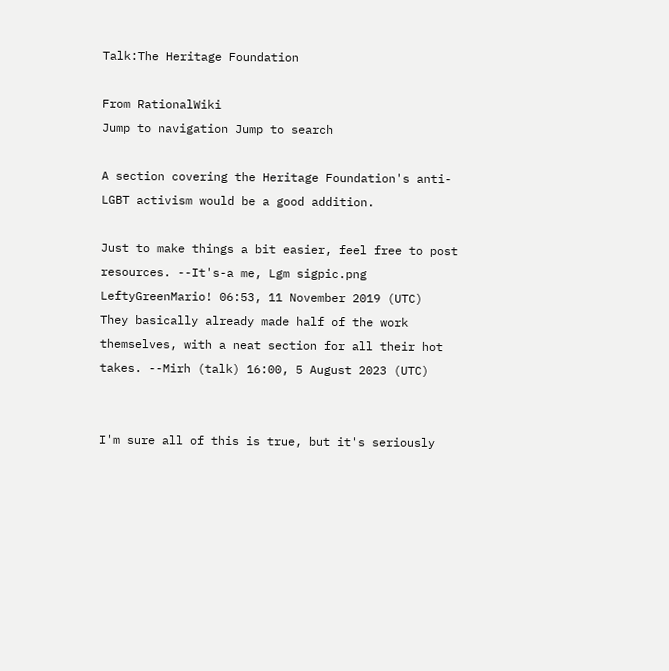Talk:The Heritage Foundation

From RationalWiki
Jump to navigation Jump to search

A section covering the Heritage Foundation's anti-LGBT activism would be a good addition.

Just to make things a bit easier, feel free to post resources. --It's-a me, Lgm sigpic.png LeftyGreenMario! 06:53, 11 November 2019 (UTC)
They basically already made half of the work themselves, with a neat section for all their hot takes. --Mirh (talk) 16:00, 5 August 2023 (UTC)


I'm sure all of this is true, but it's seriously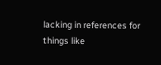lacking in references for things like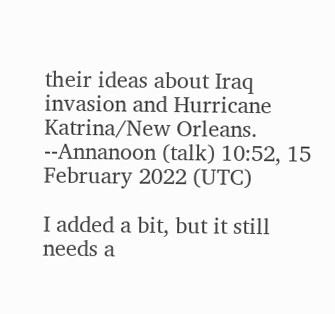their ideas about Iraq invasion and Hurricane Katrina/New Orleans. --Annanoon (talk) 10:52, 15 February 2022 (UTC)

I added a bit, but it still needs a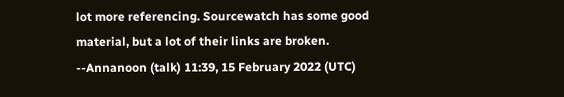lot more referencing. Sourcewatch has some good material, but a lot of their links are broken. --Annanoon (talk) 11:39, 15 February 2022 (UTC)